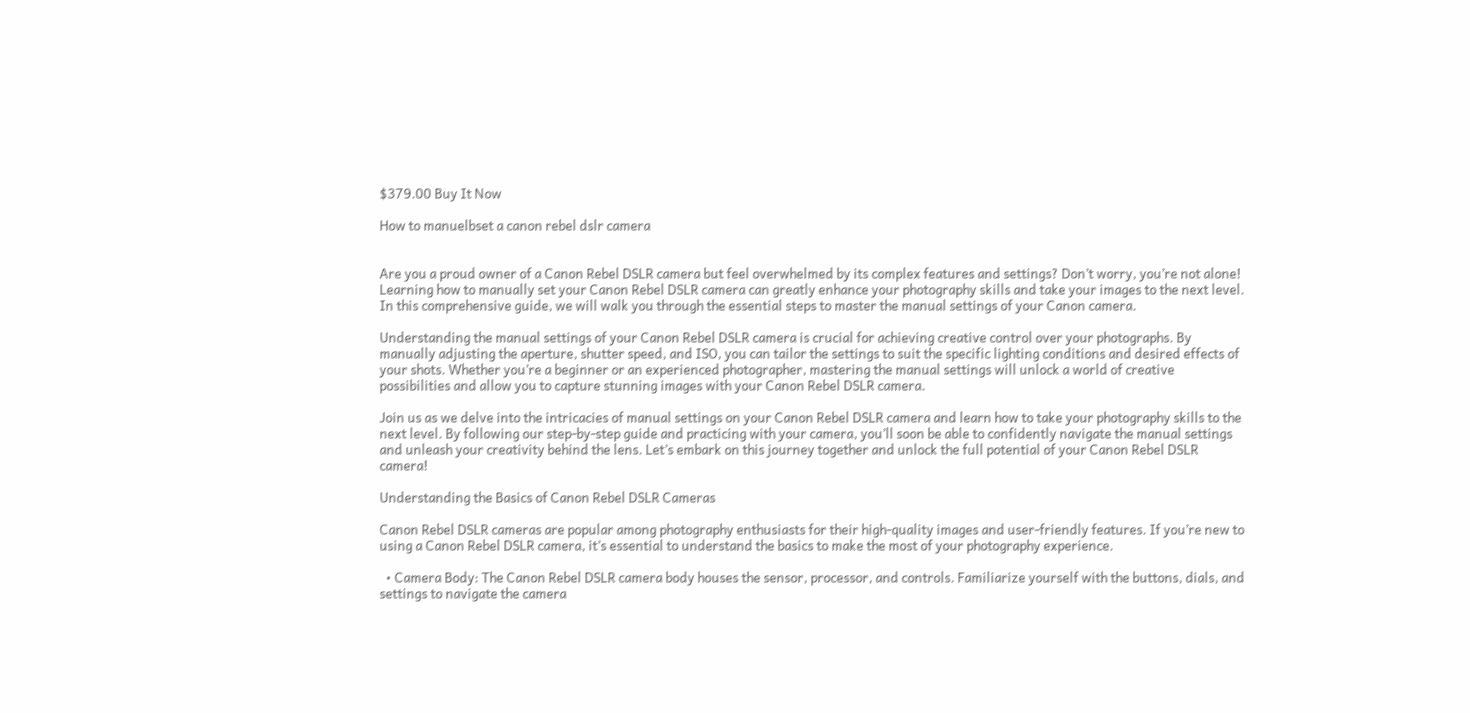$379.00 Buy It Now

How to manuelbset a canon rebel dslr camera


Are you a proud owner of a Canon Rebel DSLR camera but feel overwhelmed by its complex features and settings? Don’t worry, you’re not alone! Learning how to manually set your Canon Rebel DSLR camera can greatly enhance your photography skills and take your images to the next level. In this comprehensive guide, we will walk you through the essential steps to master the manual settings of your Canon camera.

Understanding the manual settings of your Canon Rebel DSLR camera is crucial for achieving creative control over your photographs. By manually adjusting the aperture, shutter speed, and ISO, you can tailor the settings to suit the specific lighting conditions and desired effects of your shots. Whether you’re a beginner or an experienced photographer, mastering the manual settings will unlock a world of creative possibilities and allow you to capture stunning images with your Canon Rebel DSLR camera.

Join us as we delve into the intricacies of manual settings on your Canon Rebel DSLR camera and learn how to take your photography skills to the next level. By following our step-by-step guide and practicing with your camera, you’ll soon be able to confidently navigate the manual settings and unleash your creativity behind the lens. Let’s embark on this journey together and unlock the full potential of your Canon Rebel DSLR camera!

Understanding the Basics of Canon Rebel DSLR Cameras

Canon Rebel DSLR cameras are popular among photography enthusiasts for their high-quality images and user-friendly features. If you’re new to using a Canon Rebel DSLR camera, it’s essential to understand the basics to make the most of your photography experience.

  • Camera Body: The Canon Rebel DSLR camera body houses the sensor, processor, and controls. Familiarize yourself with the buttons, dials, and settings to navigate the camera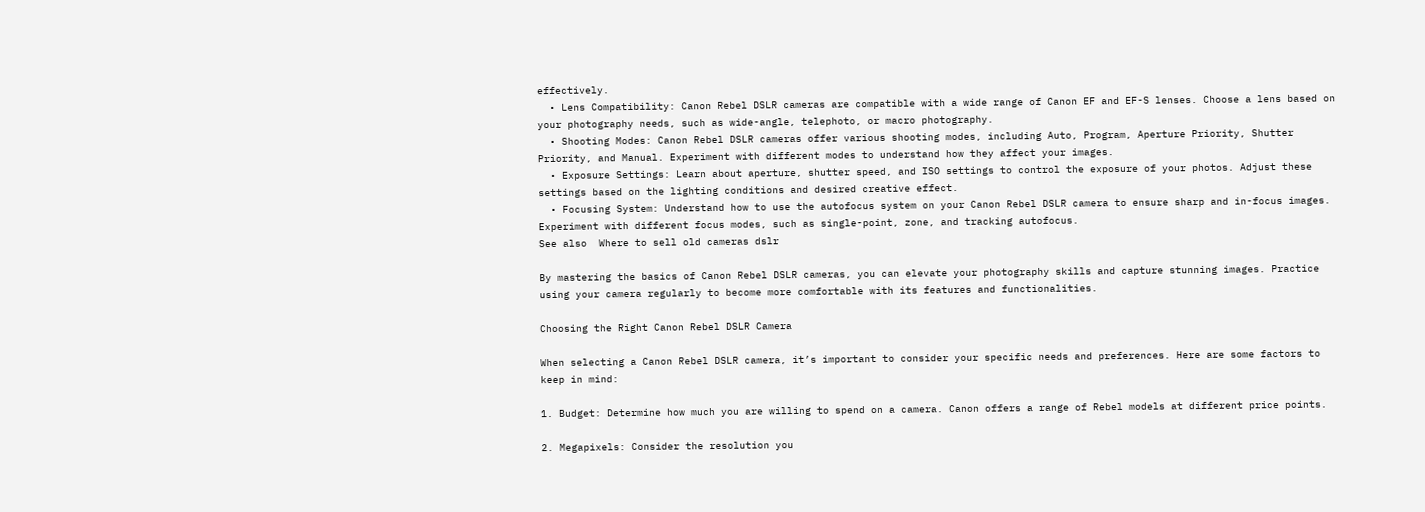effectively.
  • Lens Compatibility: Canon Rebel DSLR cameras are compatible with a wide range of Canon EF and EF-S lenses. Choose a lens based on your photography needs, such as wide-angle, telephoto, or macro photography.
  • Shooting Modes: Canon Rebel DSLR cameras offer various shooting modes, including Auto, Program, Aperture Priority, Shutter Priority, and Manual. Experiment with different modes to understand how they affect your images.
  • Exposure Settings: Learn about aperture, shutter speed, and ISO settings to control the exposure of your photos. Adjust these settings based on the lighting conditions and desired creative effect.
  • Focusing System: Understand how to use the autofocus system on your Canon Rebel DSLR camera to ensure sharp and in-focus images. Experiment with different focus modes, such as single-point, zone, and tracking autofocus.
See also  Where to sell old cameras dslr

By mastering the basics of Canon Rebel DSLR cameras, you can elevate your photography skills and capture stunning images. Practice using your camera regularly to become more comfortable with its features and functionalities.

Choosing the Right Canon Rebel DSLR Camera

When selecting a Canon Rebel DSLR camera, it’s important to consider your specific needs and preferences. Here are some factors to keep in mind:

1. Budget: Determine how much you are willing to spend on a camera. Canon offers a range of Rebel models at different price points.

2. Megapixels: Consider the resolution you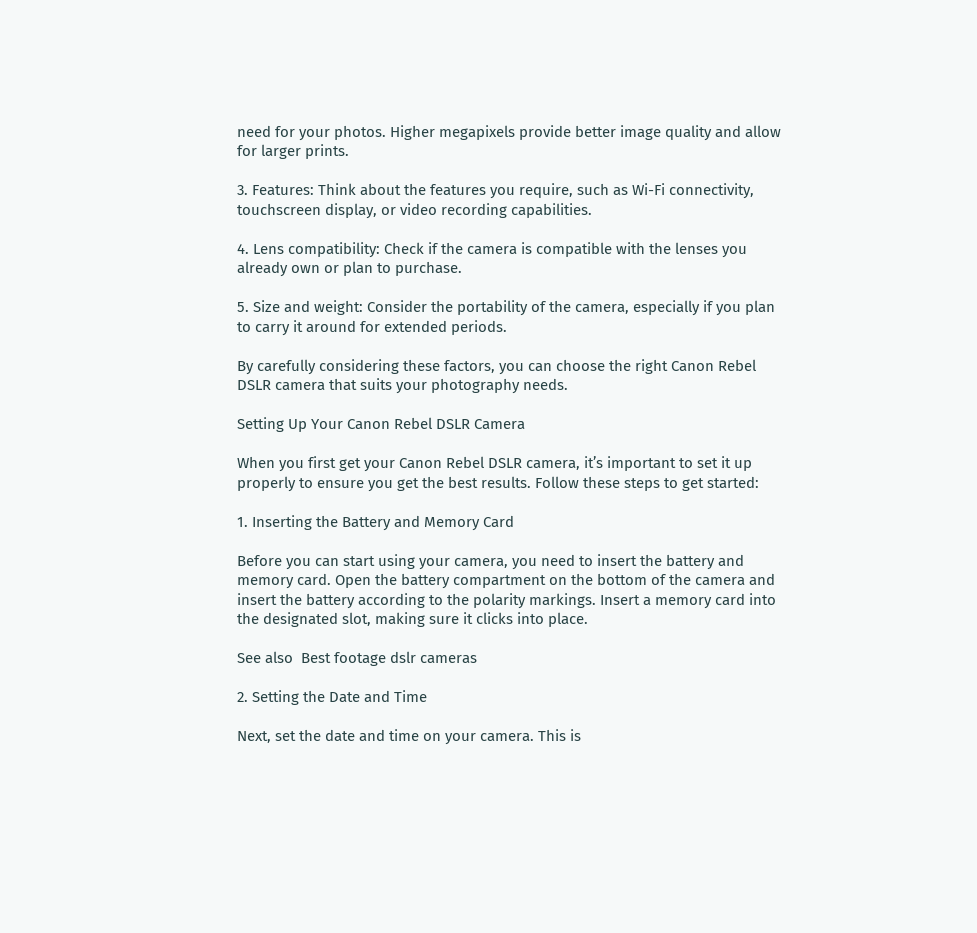need for your photos. Higher megapixels provide better image quality and allow for larger prints.

3. Features: Think about the features you require, such as Wi-Fi connectivity, touchscreen display, or video recording capabilities.

4. Lens compatibility: Check if the camera is compatible with the lenses you already own or plan to purchase.

5. Size and weight: Consider the portability of the camera, especially if you plan to carry it around for extended periods.

By carefully considering these factors, you can choose the right Canon Rebel DSLR camera that suits your photography needs.

Setting Up Your Canon Rebel DSLR Camera

When you first get your Canon Rebel DSLR camera, it’s important to set it up properly to ensure you get the best results. Follow these steps to get started:

1. Inserting the Battery and Memory Card

Before you can start using your camera, you need to insert the battery and memory card. Open the battery compartment on the bottom of the camera and insert the battery according to the polarity markings. Insert a memory card into the designated slot, making sure it clicks into place.

See also  Best footage dslr cameras

2. Setting the Date and Time

Next, set the date and time on your camera. This is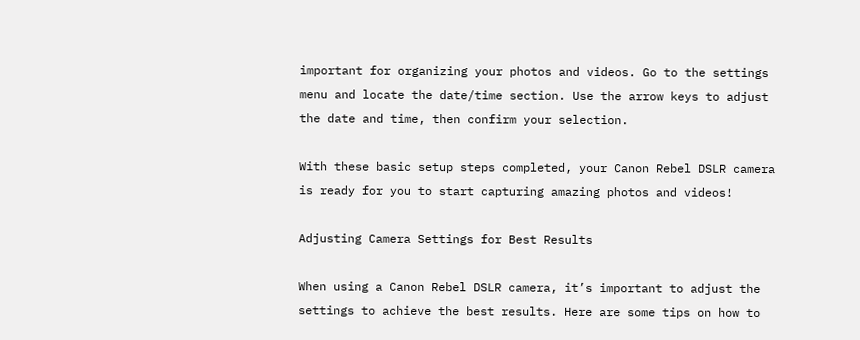important for organizing your photos and videos. Go to the settings menu and locate the date/time section. Use the arrow keys to adjust the date and time, then confirm your selection.

With these basic setup steps completed, your Canon Rebel DSLR camera is ready for you to start capturing amazing photos and videos!

Adjusting Camera Settings for Best Results

When using a Canon Rebel DSLR camera, it’s important to adjust the settings to achieve the best results. Here are some tips on how to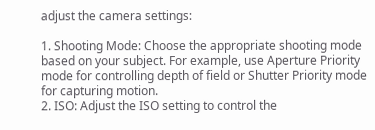adjust the camera settings:

1. Shooting Mode: Choose the appropriate shooting mode based on your subject. For example, use Aperture Priority mode for controlling depth of field or Shutter Priority mode for capturing motion.
2. ISO: Adjust the ISO setting to control the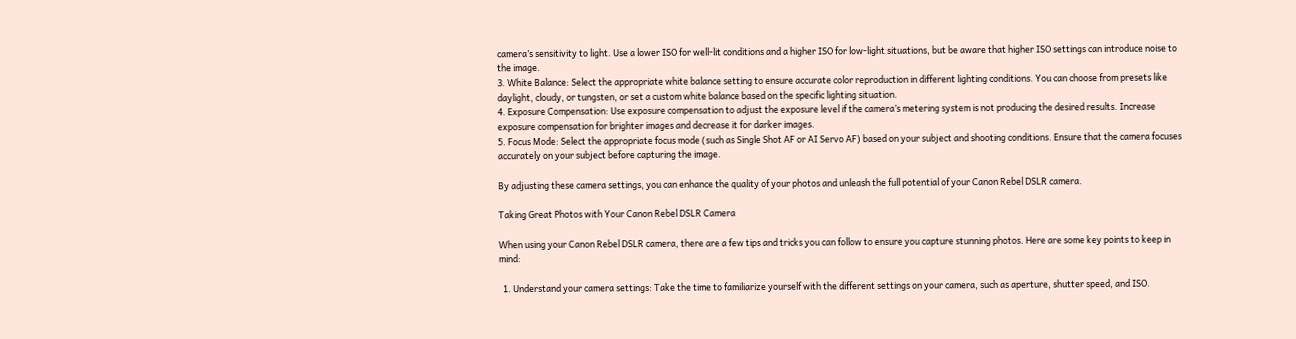camera’s sensitivity to light. Use a lower ISO for well-lit conditions and a higher ISO for low-light situations, but be aware that higher ISO settings can introduce noise to the image.
3. White Balance: Select the appropriate white balance setting to ensure accurate color reproduction in different lighting conditions. You can choose from presets like daylight, cloudy, or tungsten, or set a custom white balance based on the specific lighting situation.
4. Exposure Compensation: Use exposure compensation to adjust the exposure level if the camera’s metering system is not producing the desired results. Increase exposure compensation for brighter images and decrease it for darker images.
5. Focus Mode: Select the appropriate focus mode (such as Single Shot AF or AI Servo AF) based on your subject and shooting conditions. Ensure that the camera focuses accurately on your subject before capturing the image.

By adjusting these camera settings, you can enhance the quality of your photos and unleash the full potential of your Canon Rebel DSLR camera.

Taking Great Photos with Your Canon Rebel DSLR Camera

When using your Canon Rebel DSLR camera, there are a few tips and tricks you can follow to ensure you capture stunning photos. Here are some key points to keep in mind:

  1. Understand your camera settings: Take the time to familiarize yourself with the different settings on your camera, such as aperture, shutter speed, and ISO.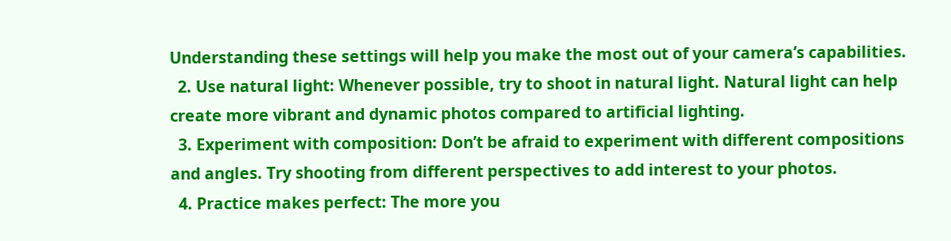Understanding these settings will help you make the most out of your camera’s capabilities.
  2. Use natural light: Whenever possible, try to shoot in natural light. Natural light can help create more vibrant and dynamic photos compared to artificial lighting.
  3. Experiment with composition: Don’t be afraid to experiment with different compositions and angles. Try shooting from different perspectives to add interest to your photos.
  4. Practice makes perfect: The more you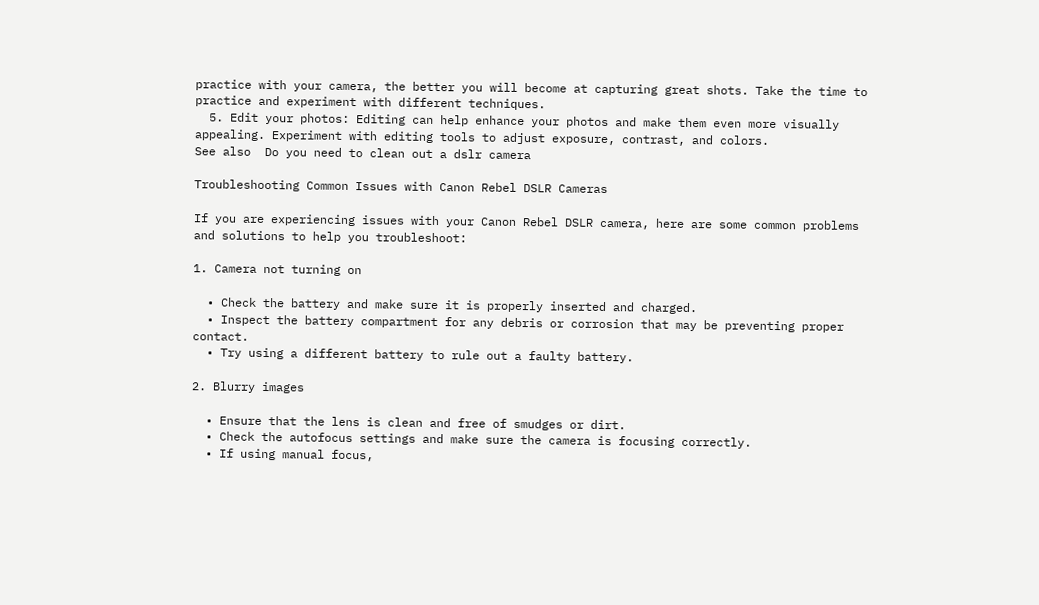practice with your camera, the better you will become at capturing great shots. Take the time to practice and experiment with different techniques.
  5. Edit your photos: Editing can help enhance your photos and make them even more visually appealing. Experiment with editing tools to adjust exposure, contrast, and colors.
See also  Do you need to clean out a dslr camera

Troubleshooting Common Issues with Canon Rebel DSLR Cameras

If you are experiencing issues with your Canon Rebel DSLR camera, here are some common problems and solutions to help you troubleshoot:

1. Camera not turning on

  • Check the battery and make sure it is properly inserted and charged.
  • Inspect the battery compartment for any debris or corrosion that may be preventing proper contact.
  • Try using a different battery to rule out a faulty battery.

2. Blurry images

  • Ensure that the lens is clean and free of smudges or dirt.
  • Check the autofocus settings and make sure the camera is focusing correctly.
  • If using manual focus,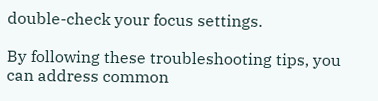double-check your focus settings.

By following these troubleshooting tips, you can address common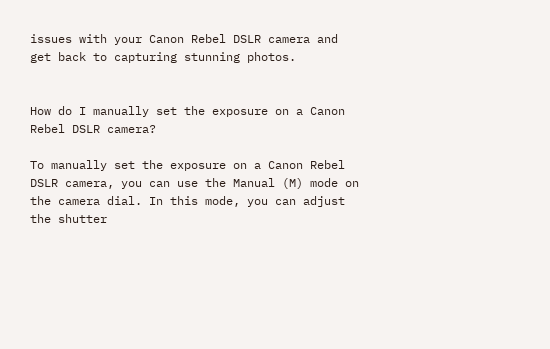issues with your Canon Rebel DSLR camera and get back to capturing stunning photos.


How do I manually set the exposure on a Canon Rebel DSLR camera?

To manually set the exposure on a Canon Rebel DSLR camera, you can use the Manual (M) mode on the camera dial. In this mode, you can adjust the shutter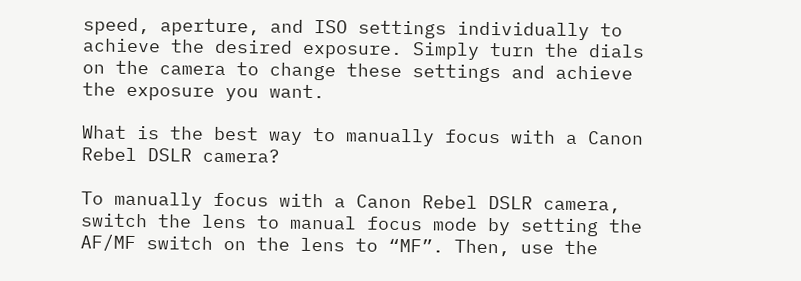speed, aperture, and ISO settings individually to achieve the desired exposure. Simply turn the dials on the camera to change these settings and achieve the exposure you want.

What is the best way to manually focus with a Canon Rebel DSLR camera?

To manually focus with a Canon Rebel DSLR camera, switch the lens to manual focus mode by setting the AF/MF switch on the lens to “MF”. Then, use the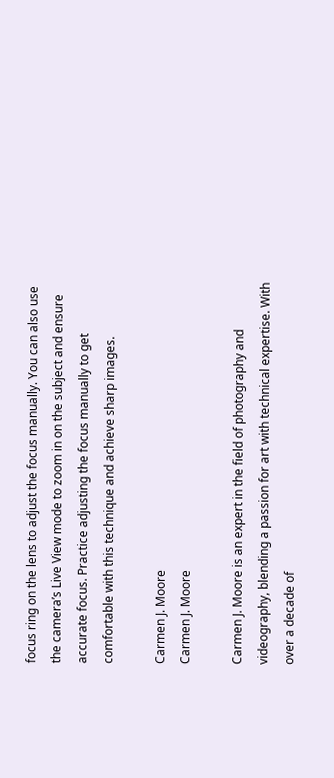focus ring on the lens to adjust the focus manually. You can also use the camera’s Live View mode to zoom in on the subject and ensure accurate focus. Practice adjusting the focus manually to get comfortable with this technique and achieve sharp images.

Carmen J. Moore
Carmen J. Moore

Carmen J. Moore is an expert in the field of photography and videography, blending a passion for art with technical expertise. With over a decade of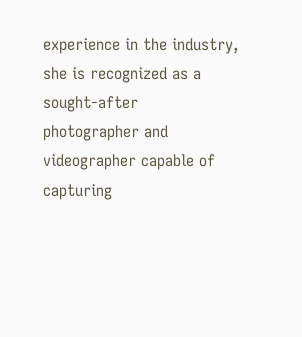experience in the industry, she is recognized as a sought-after photographer and videographer capable of capturing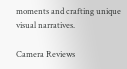moments and crafting unique visual narratives.

Camera Reviews